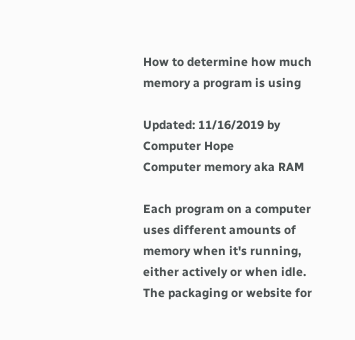How to determine how much memory a program is using

Updated: 11/16/2019 by Computer Hope
Computer memory aka RAM

Each program on a computer uses different amounts of memory when it's running, either actively or when idle. The packaging or website for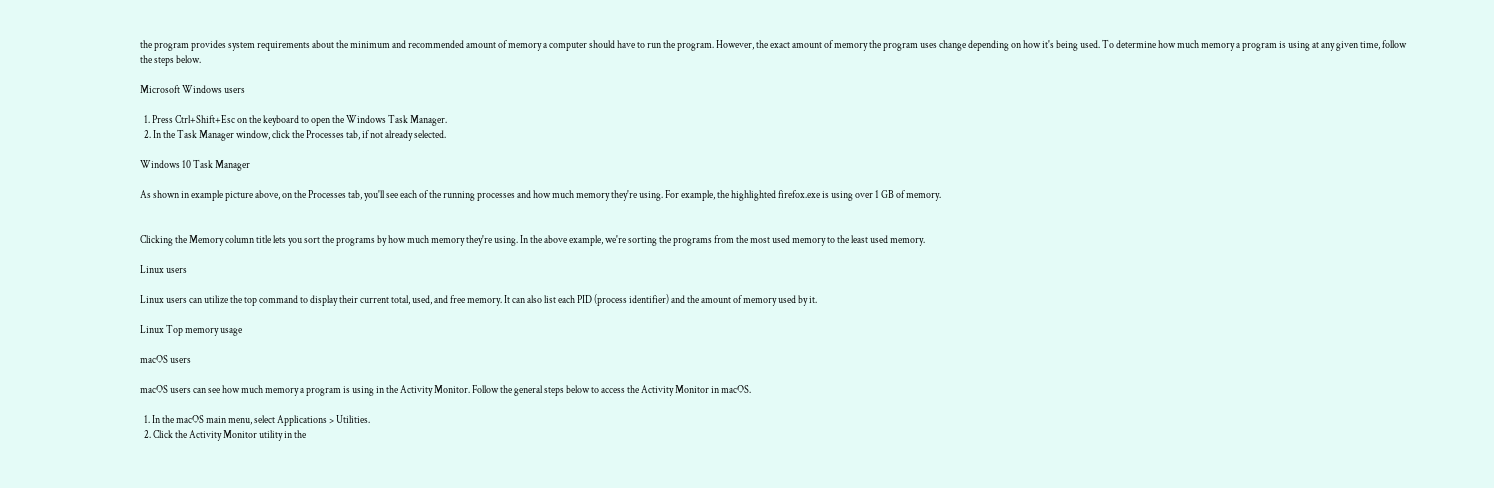the program provides system requirements about the minimum and recommended amount of memory a computer should have to run the program. However, the exact amount of memory the program uses change depending on how it's being used. To determine how much memory a program is using at any given time, follow the steps below.

Microsoft Windows users

  1. Press Ctrl+Shift+Esc on the keyboard to open the Windows Task Manager.
  2. In the Task Manager window, click the Processes tab, if not already selected.

Windows 10 Task Manager

As shown in example picture above, on the Processes tab, you'll see each of the running processes and how much memory they're using. For example, the highlighted firefox.exe is using over 1 GB of memory.


Clicking the Memory column title lets you sort the programs by how much memory they're using. In the above example, we're sorting the programs from the most used memory to the least used memory.

Linux users

Linux users can utilize the top command to display their current total, used, and free memory. It can also list each PID (process identifier) and the amount of memory used by it.

Linux Top memory usage

macOS users

macOS users can see how much memory a program is using in the Activity Monitor. Follow the general steps below to access the Activity Monitor in macOS.

  1. In the macOS main menu, select Applications > Utilities.
  2. Click the Activity Monitor utility in the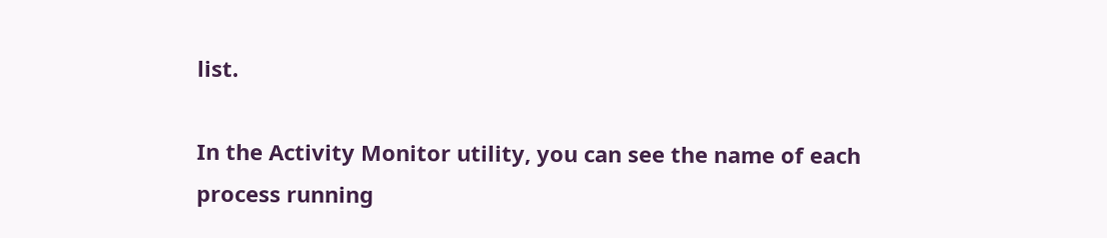list.

In the Activity Monitor utility, you can see the name of each process running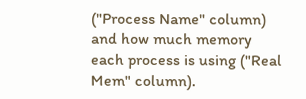("Process Name" column) and how much memory each process is using ("Real Mem" column).